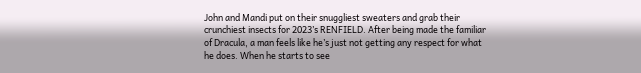John and Mandi put on their snuggliest sweaters and grab their crunchiest insects for 2023’s RENFIELD. After being made the familiar of Dracula, a man feels like he’s just not getting any respect for what he does. When he starts to see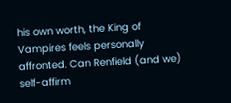his own worth, the King of Vampires feels personally affronted. Can Renfield (and we) self-affirm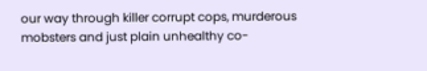our way through killer corrupt cops, murderous mobsters and just plain unhealthy co-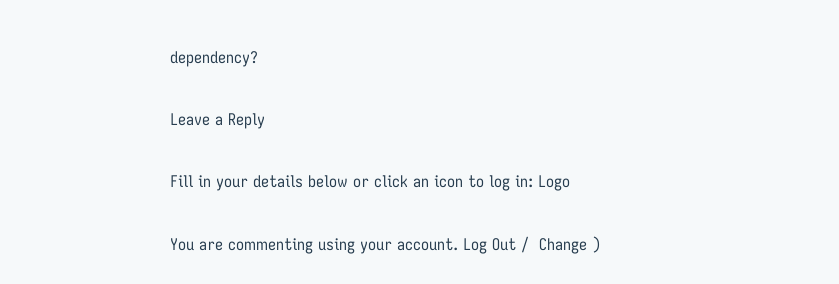dependency?

Leave a Reply

Fill in your details below or click an icon to log in: Logo

You are commenting using your account. Log Out /  Change )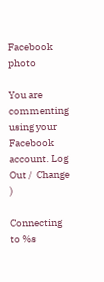Facebook photo

You are commenting using your Facebook account. Log Out /  Change )

Connecting to %s